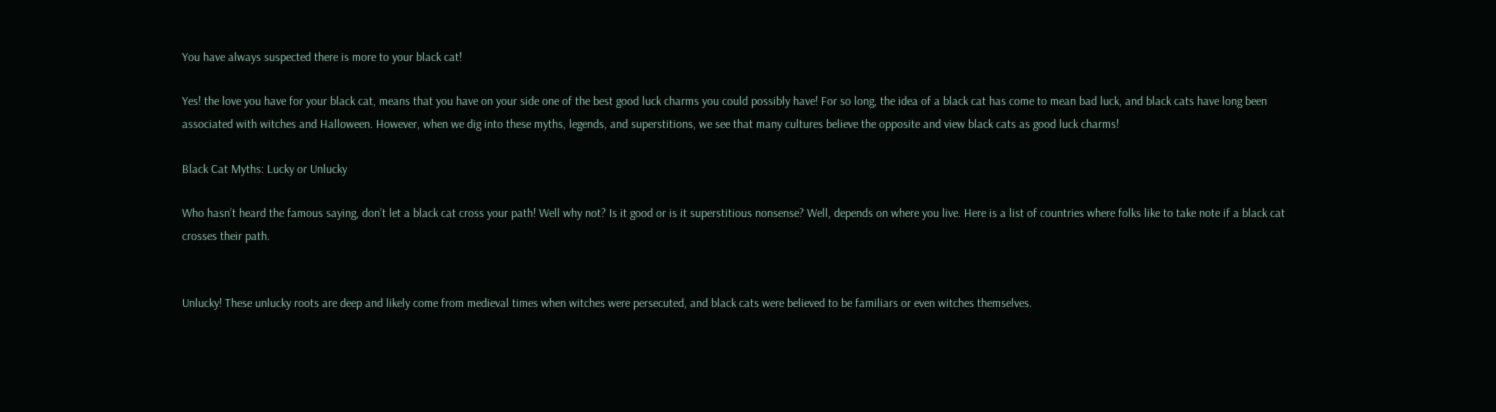You have always suspected there is more to your black cat!

Yes! the love you have for your black cat, means that you have on your side one of the best good luck charms you could possibly have! For so long, the idea of a black cat has come to mean bad luck, and black cats have long been associated with witches and Halloween. However, when we dig into these myths, legends, and superstitions, we see that many cultures believe the opposite and view black cats as good luck charms!

Black Cat Myths: Lucky or Unlucky

Who hasn’t heard the famous saying, don’t let a black cat cross your path! Well why not? Is it good or is it superstitious nonsense? Well, depends on where you live. Here is a list of countries where folks like to take note if a black cat crosses their path.


Unlucky! These unlucky roots are deep and likely come from medieval times when witches were persecuted, and black cats were believed to be familiars or even witches themselves.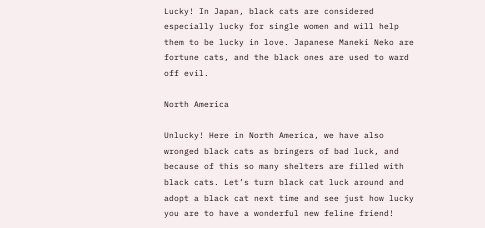Lucky! In Japan, black cats are considered especially lucky for single women and will help them to be lucky in love. Japanese Maneki Neko are fortune cats, and the black ones are used to ward off evil.

North America

Unlucky! Here in North America, we have also wronged black cats as bringers of bad luck, and because of this so many shelters are filled with black cats. Let’s turn black cat luck around and adopt a black cat next time and see just how lucky you are to have a wonderful new feline friend!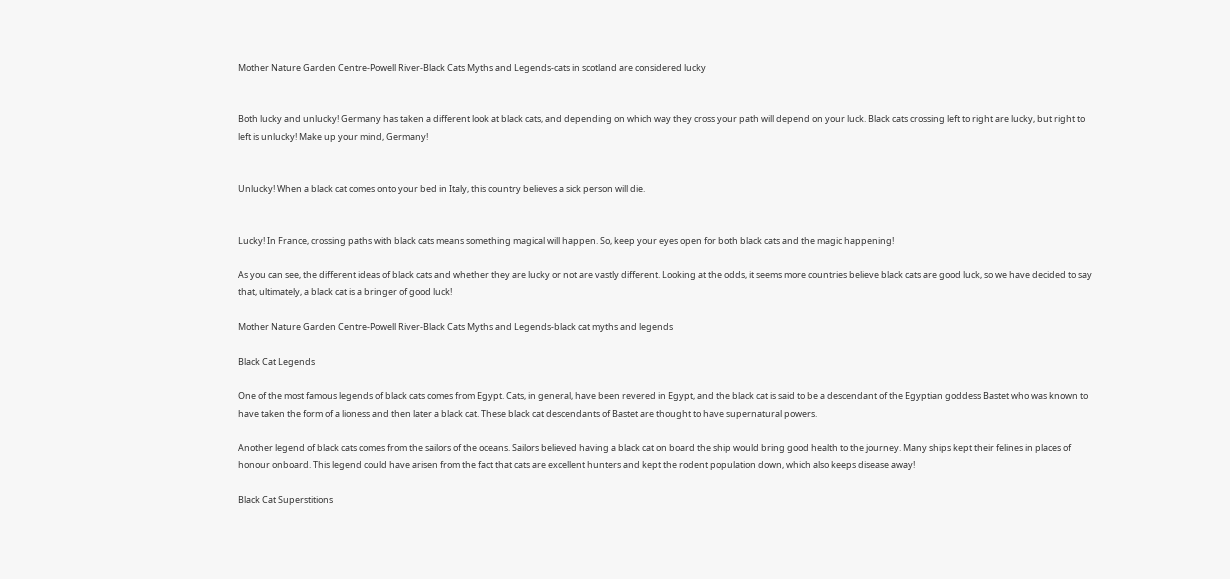Mother Nature Garden Centre-Powell River-Black Cats Myths and Legends-cats in scotland are considered lucky


Both lucky and unlucky! Germany has taken a different look at black cats, and depending on which way they cross your path will depend on your luck. Black cats crossing left to right are lucky, but right to left is unlucky! Make up your mind, Germany!


Unlucky! When a black cat comes onto your bed in Italy, this country believes a sick person will die.


Lucky! In France, crossing paths with black cats means something magical will happen. So, keep your eyes open for both black cats and the magic happening!

As you can see, the different ideas of black cats and whether they are lucky or not are vastly different. Looking at the odds, it seems more countries believe black cats are good luck, so we have decided to say that, ultimately, a black cat is a bringer of good luck!

Mother Nature Garden Centre-Powell River-Black Cats Myths and Legends-black cat myths and legends

Black Cat Legends

One of the most famous legends of black cats comes from Egypt. Cats, in general, have been revered in Egypt, and the black cat is said to be a descendant of the Egyptian goddess Bastet who was known to have taken the form of a lioness and then later a black cat. These black cat descendants of Bastet are thought to have supernatural powers.

Another legend of black cats comes from the sailors of the oceans. Sailors believed having a black cat on board the ship would bring good health to the journey. Many ships kept their felines in places of honour onboard. This legend could have arisen from the fact that cats are excellent hunters and kept the rodent population down, which also keeps disease away!

Black Cat Superstitions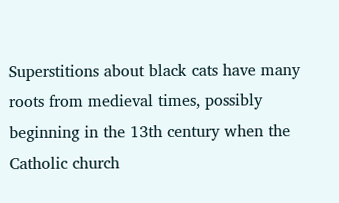Superstitions about black cats have many roots from medieval times, possibly beginning in the 13th century when the Catholic church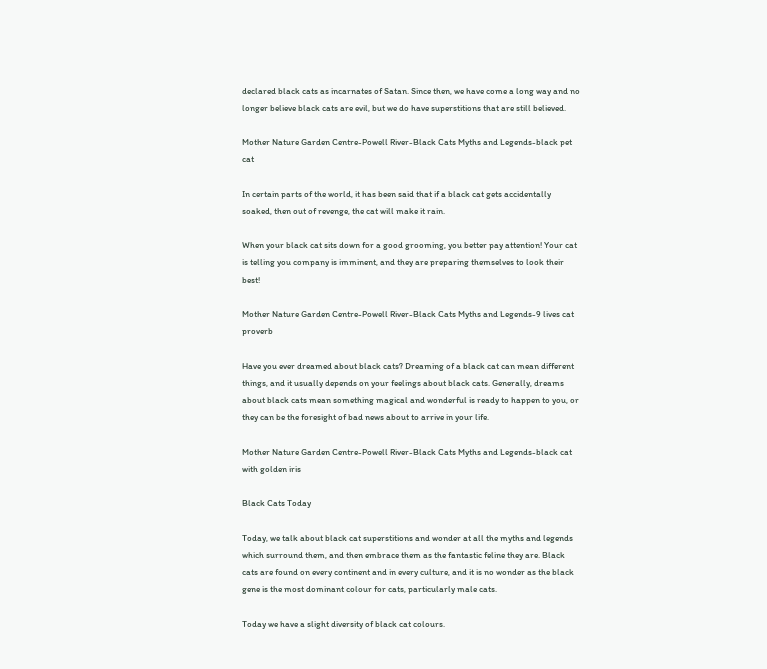declared black cats as incarnates of Satan. Since then, we have come a long way and no longer believe black cats are evil, but we do have superstitions that are still believed.

Mother Nature Garden Centre-Powell River-Black Cats Myths and Legends-black pet cat

In certain parts of the world, it has been said that if a black cat gets accidentally soaked, then out of revenge, the cat will make it rain.

When your black cat sits down for a good grooming, you better pay attention! Your cat is telling you company is imminent, and they are preparing themselves to look their best!

Mother Nature Garden Centre-Powell River-Black Cats Myths and Legends-9 lives cat proverb

Have you ever dreamed about black cats? Dreaming of a black cat can mean different things, and it usually depends on your feelings about black cats. Generally, dreams about black cats mean something magical and wonderful is ready to happen to you, or they can be the foresight of bad news about to arrive in your life.

Mother Nature Garden Centre-Powell River-Black Cats Myths and Legends-black cat with golden iris

Black Cats Today

Today, we talk about black cat superstitions and wonder at all the myths and legends which surround them, and then embrace them as the fantastic feline they are. Black cats are found on every continent and in every culture, and it is no wonder as the black gene is the most dominant colour for cats, particularly male cats.

Today we have a slight diversity of black cat colours.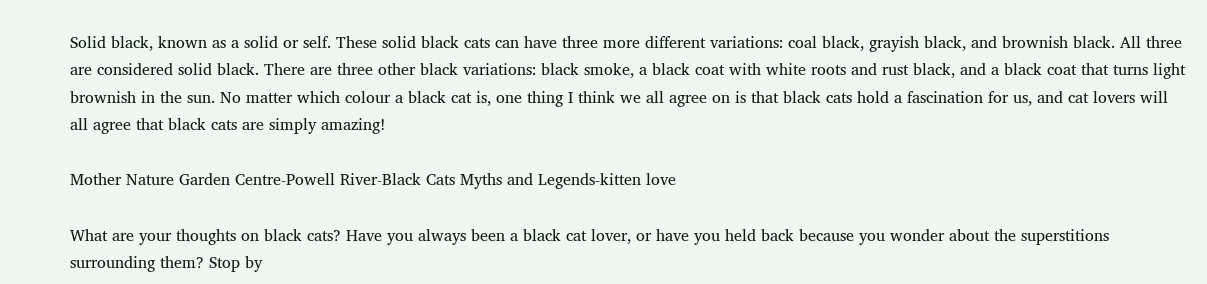Solid black, known as a solid or self. These solid black cats can have three more different variations: coal black, grayish black, and brownish black. All three are considered solid black. There are three other black variations: black smoke, a black coat with white roots and rust black, and a black coat that turns light brownish in the sun. No matter which colour a black cat is, one thing I think we all agree on is that black cats hold a fascination for us, and cat lovers will all agree that black cats are simply amazing!

Mother Nature Garden Centre-Powell River-Black Cats Myths and Legends-kitten love

What are your thoughts on black cats? Have you always been a black cat lover, or have you held back because you wonder about the superstitions surrounding them? Stop by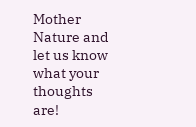Mother Nature and let us know what your thoughts are!